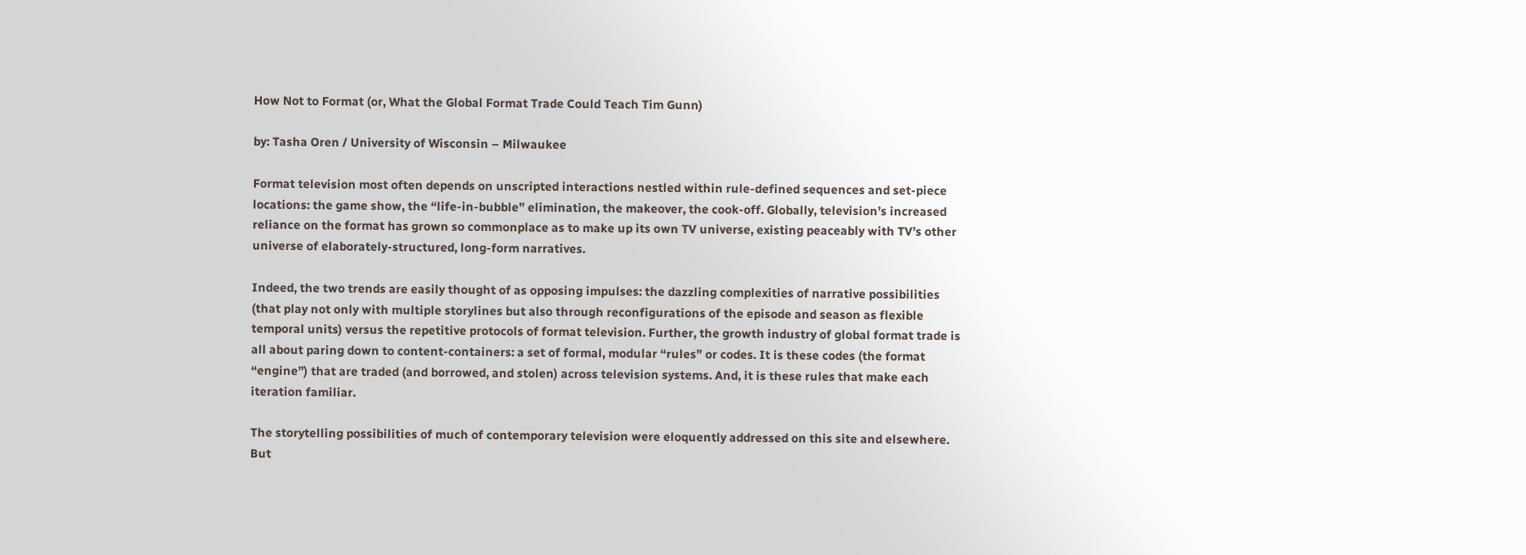How Not to Format (or, What the Global Format Trade Could Teach Tim Gunn)

by: Tasha Oren / University of Wisconsin – Milwaukee

Format television most often depends on unscripted interactions nestled within rule-defined sequences and set-piece locations: the game show, the “life-in-bubble” elimination, the makeover, the cook-off. Globally, television’s increased reliance on the format has grown so commonplace as to make up its own TV universe, existing peaceably with TV’s other universe of elaborately-structured, long-form narratives.

Indeed, the two trends are easily thought of as opposing impulses: the dazzling complexities of narrative possibilities (that play not only with multiple storylines but also through reconfigurations of the episode and season as flexible temporal units) versus the repetitive protocols of format television. Further, the growth industry of global format trade is all about paring down to content-containers: a set of formal, modular “rules” or codes. It is these codes (the format “engine”) that are traded (and borrowed, and stolen) across television systems. And, it is these rules that make each iteration familiar.

The storytelling possibilities of much of contemporary television were eloquently addressed on this site and elsewhere. But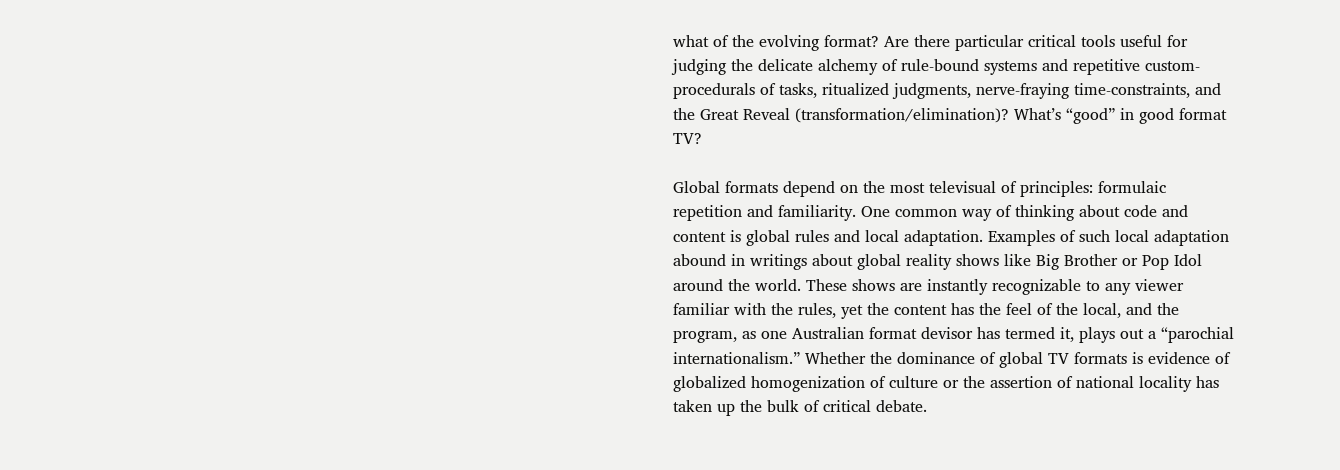what of the evolving format? Are there particular critical tools useful for judging the delicate alchemy of rule-bound systems and repetitive custom-procedurals of tasks, ritualized judgments, nerve-fraying time-constraints, and the Great Reveal (transformation/elimination)? What’s “good” in good format TV?

Global formats depend on the most televisual of principles: formulaic repetition and familiarity. One common way of thinking about code and content is global rules and local adaptation. Examples of such local adaptation abound in writings about global reality shows like Big Brother or Pop Idol around the world. These shows are instantly recognizable to any viewer familiar with the rules, yet the content has the feel of the local, and the program, as one Australian format devisor has termed it, plays out a “parochial internationalism.” Whether the dominance of global TV formats is evidence of globalized homogenization of culture or the assertion of national locality has taken up the bulk of critical debate.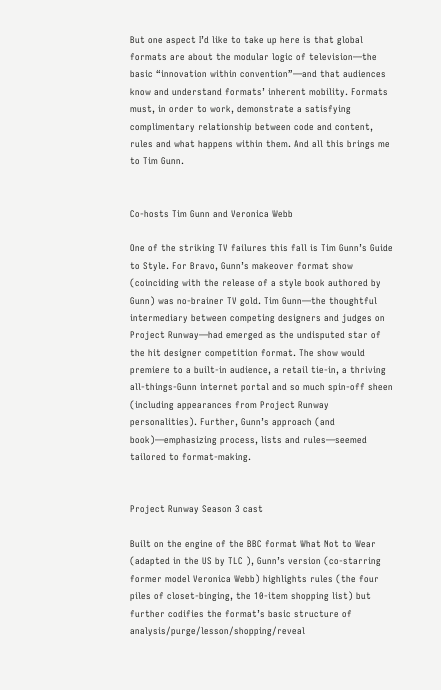But one aspect I’d like to take up here is that global formats are about the modular logic of television—the basic “innovation within convention”—and that audiences know and understand formats’ inherent mobility. Formats must, in order to work, demonstrate a satisfying complimentary relationship between code and content, rules and what happens within them. And all this brings me to Tim Gunn.


Co-hosts Tim Gunn and Veronica Webb

One of the striking TV failures this fall is Tim Gunn’s Guide to Style. For Bravo, Gunn’s makeover format show (coinciding with the release of a style book authored by Gunn) was no-brainer TV gold. Tim Gunn—the thoughtful intermediary between competing designers and judges on Project Runway—had emerged as the undisputed star of the hit designer competition format. The show would premiere to a built-in audience, a retail tie-in, a thriving all-things-Gunn internet portal and so much spin-off sheen (including appearances from Project Runway personalities). Further, Gunn’s approach (and book)—emphasizing process, lists and rules—seemed tailored to format-making.


Project Runway Season 3 cast

Built on the engine of the BBC format What Not to Wear (adapted in the US by TLC ), Gunn’s version (co-starring former model Veronica Webb) highlights rules (the four piles of closet-binging, the 10-item shopping list) but further codifies the format’s basic structure of analysis/purge/lesson/shopping/reveal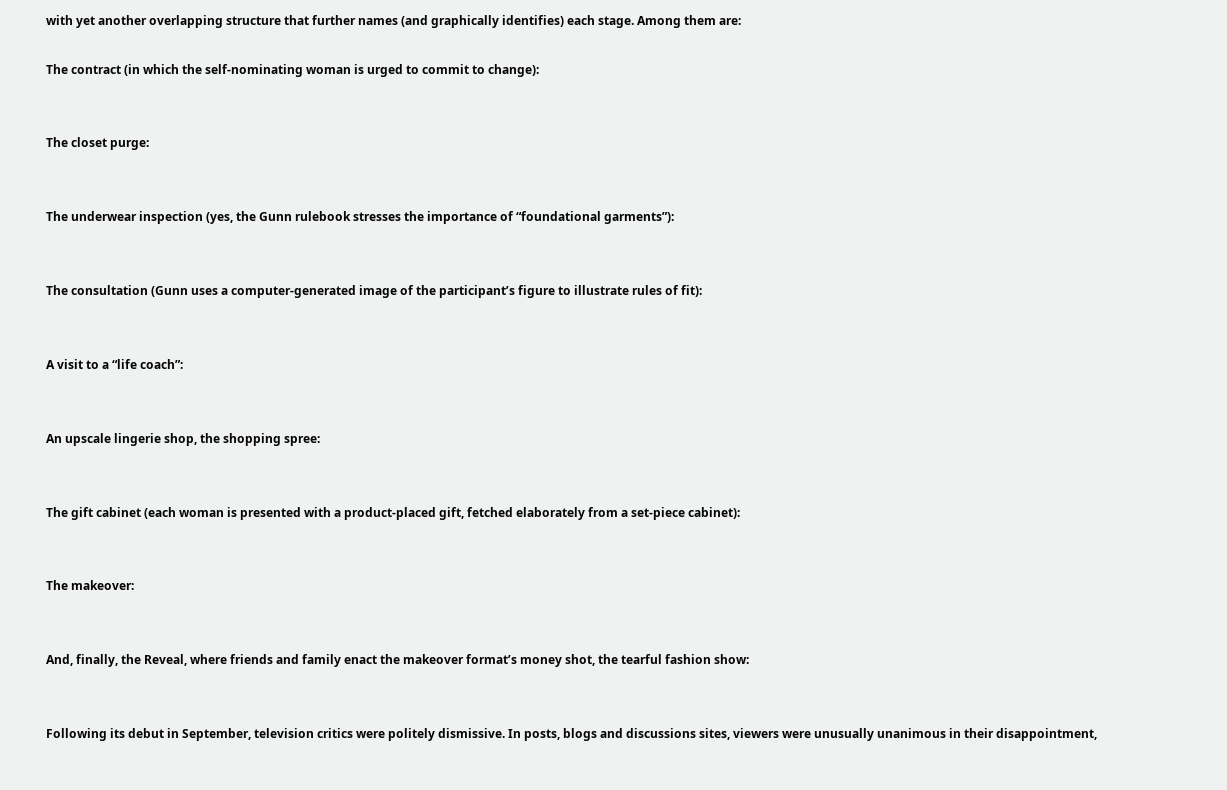with yet another overlapping structure that further names (and graphically identifies) each stage. Among them are:

The contract (in which the self-nominating woman is urged to commit to change):


The closet purge:


The underwear inspection (yes, the Gunn rulebook stresses the importance of “foundational garments”):


The consultation (Gunn uses a computer-generated image of the participant’s figure to illustrate rules of fit):


A visit to a “life coach”:


An upscale lingerie shop, the shopping spree:


The gift cabinet (each woman is presented with a product-placed gift, fetched elaborately from a set-piece cabinet):


The makeover:


And, finally, the Reveal, where friends and family enact the makeover format’s money shot, the tearful fashion show:


Following its debut in September, television critics were politely dismissive. In posts, blogs and discussions sites, viewers were unusually unanimous in their disappointment,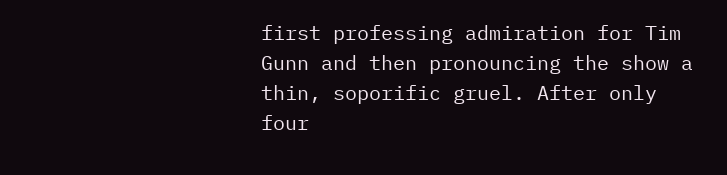first professing admiration for Tim Gunn and then pronouncing the show a thin, soporific gruel. After only four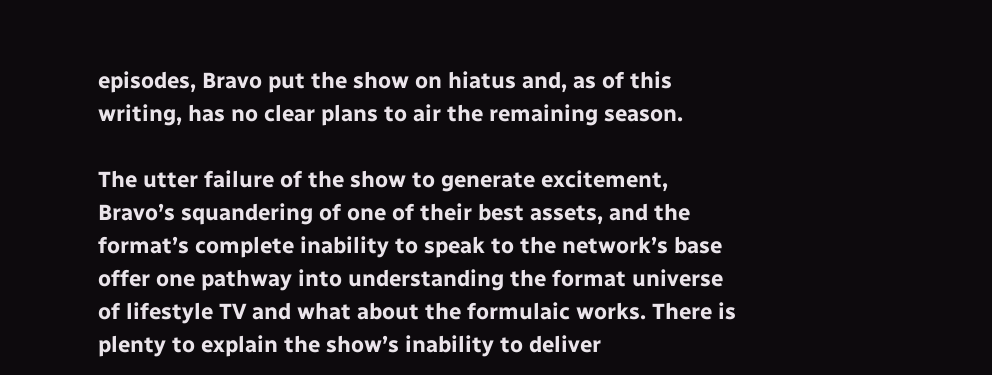episodes, Bravo put the show on hiatus and, as of this writing, has no clear plans to air the remaining season.

The utter failure of the show to generate excitement, Bravo’s squandering of one of their best assets, and the format’s complete inability to speak to the network’s base offer one pathway into understanding the format universe of lifestyle TV and what about the formulaic works. There is plenty to explain the show’s inability to deliver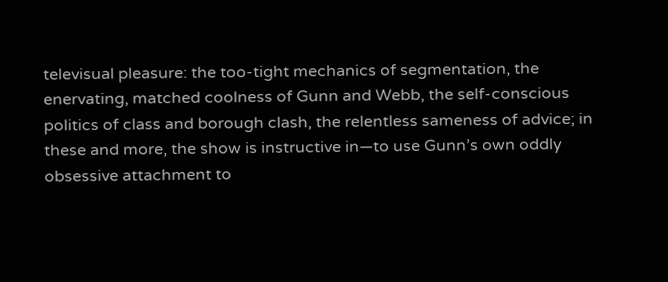televisual pleasure: the too-tight mechanics of segmentation, the enervating, matched coolness of Gunn and Webb, the self-conscious politics of class and borough clash, the relentless sameness of advice; in these and more, the show is instructive in—to use Gunn’s own oddly obsessive attachment to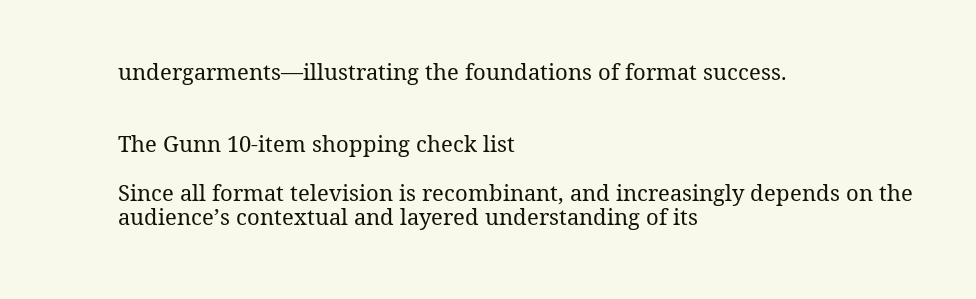undergarments—illustrating the foundations of format success.


The Gunn 10-item shopping check list

Since all format television is recombinant, and increasingly depends on the audience’s contextual and layered understanding of its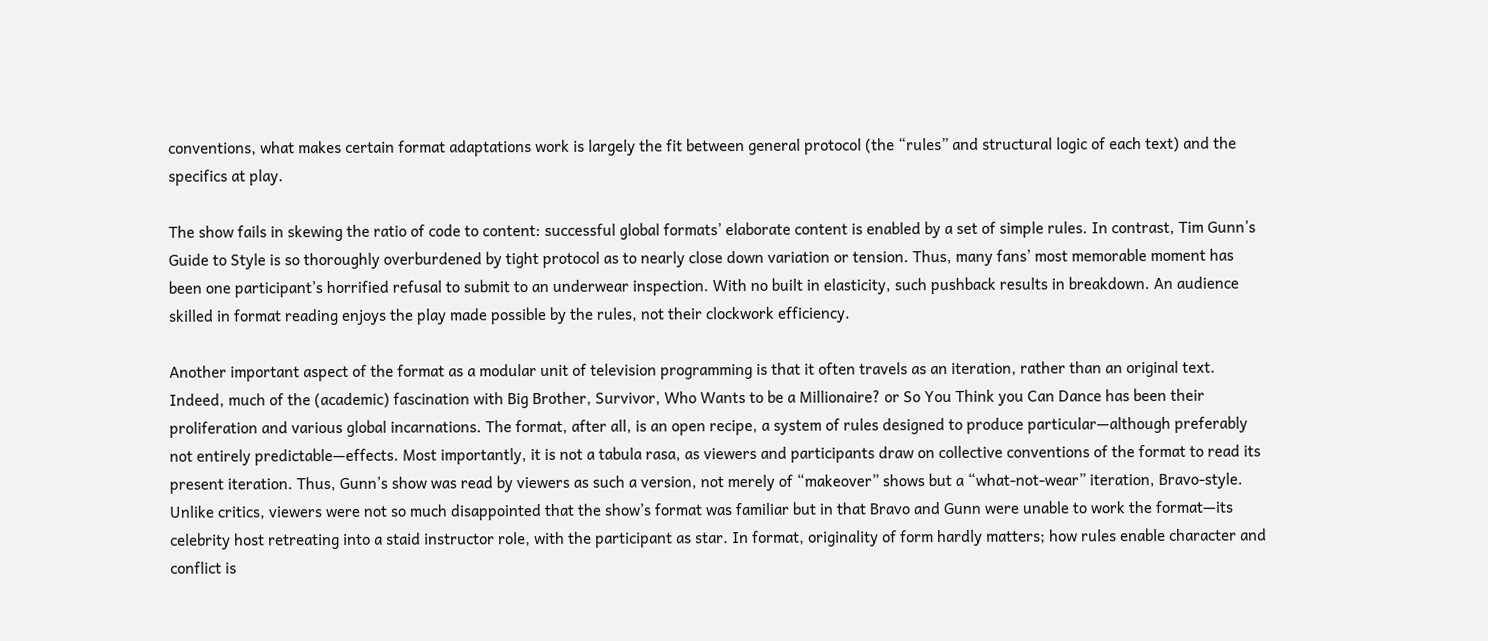conventions, what makes certain format adaptations work is largely the fit between general protocol (the “rules” and structural logic of each text) and the specifics at play.

The show fails in skewing the ratio of code to content: successful global formats’ elaborate content is enabled by a set of simple rules. In contrast, Tim Gunn’s Guide to Style is so thoroughly overburdened by tight protocol as to nearly close down variation or tension. Thus, many fans’ most memorable moment has been one participant’s horrified refusal to submit to an underwear inspection. With no built in elasticity, such pushback results in breakdown. An audience skilled in format reading enjoys the play made possible by the rules, not their clockwork efficiency.

Another important aspect of the format as a modular unit of television programming is that it often travels as an iteration, rather than an original text. Indeed, much of the (academic) fascination with Big Brother, Survivor, Who Wants to be a Millionaire? or So You Think you Can Dance has been their proliferation and various global incarnations. The format, after all, is an open recipe, a system of rules designed to produce particular—although preferably not entirely predictable—effects. Most importantly, it is not a tabula rasa, as viewers and participants draw on collective conventions of the format to read its present iteration. Thus, Gunn’s show was read by viewers as such a version, not merely of “makeover” shows but a “what-not-wear” iteration, Bravo-style. Unlike critics, viewers were not so much disappointed that the show’s format was familiar but in that Bravo and Gunn were unable to work the format—its celebrity host retreating into a staid instructor role, with the participant as star. In format, originality of form hardly matters; how rules enable character and conflict is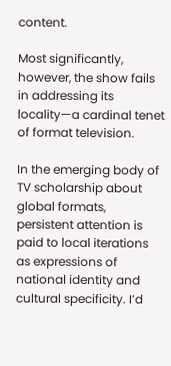content.

Most significantly, however, the show fails in addressing its locality—a cardinal tenet of format television.

In the emerging body of TV scholarship about global formats, persistent attention is paid to local iterations as expressions of national identity and cultural specificity. I’d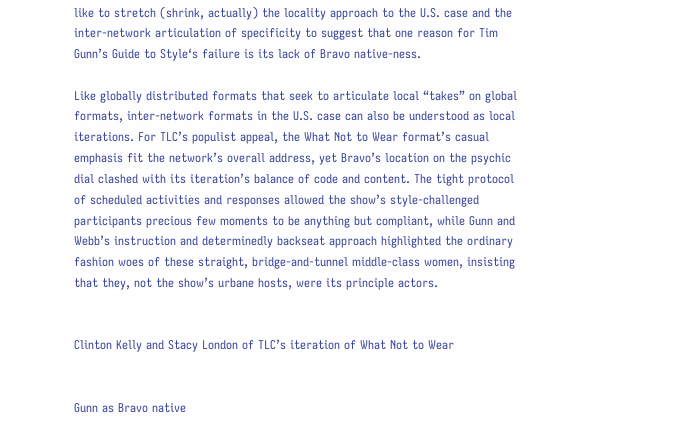like to stretch (shrink, actually) the locality approach to the U.S. case and the inter-network articulation of specificity to suggest that one reason for Tim Gunn’s Guide to Style‘s failure is its lack of Bravo native-ness.

Like globally distributed formats that seek to articulate local “takes” on global formats, inter-network formats in the U.S. case can also be understood as local iterations. For TLC’s populist appeal, the What Not to Wear format’s casual emphasis fit the network’s overall address, yet Bravo’s location on the psychic dial clashed with its iteration’s balance of code and content. The tight protocol of scheduled activities and responses allowed the show’s style-challenged participants precious few moments to be anything but compliant, while Gunn and Webb’s instruction and determinedly backseat approach highlighted the ordinary fashion woes of these straight, bridge-and-tunnel middle-class women, insisting that they, not the show’s urbane hosts, were its principle actors.


Clinton Kelly and Stacy London of TLC’s iteration of What Not to Wear


Gunn as Bravo native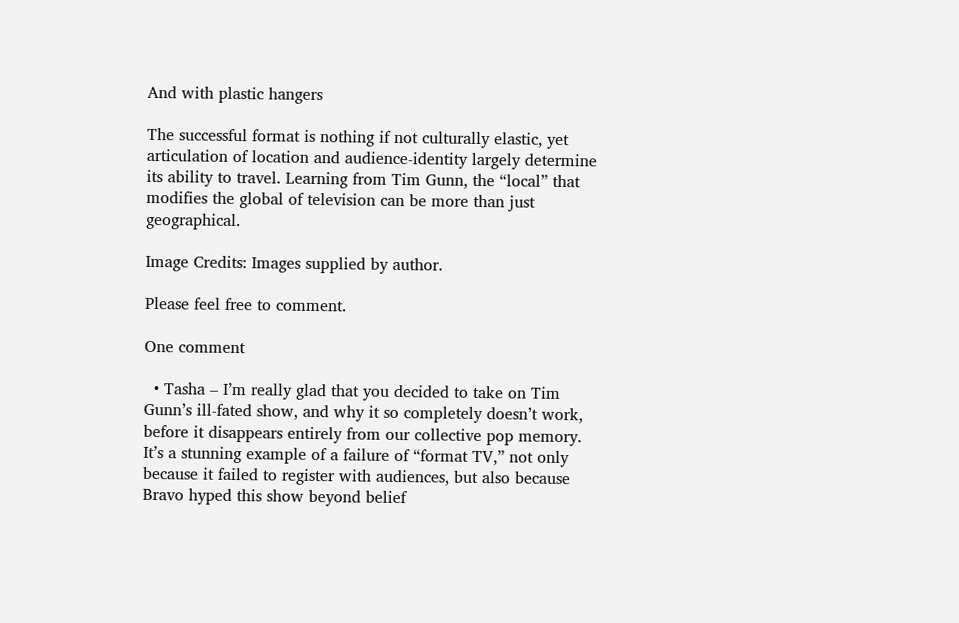And with plastic hangers

The successful format is nothing if not culturally elastic, yet articulation of location and audience-identity largely determine its ability to travel. Learning from Tim Gunn, the “local” that modifies the global of television can be more than just geographical.

Image Credits: Images supplied by author.

Please feel free to comment.

One comment

  • Tasha – I’m really glad that you decided to take on Tim Gunn’s ill-fated show, and why it so completely doesn’t work, before it disappears entirely from our collective pop memory. It’s a stunning example of a failure of “format TV,” not only because it failed to register with audiences, but also because Bravo hyped this show beyond belief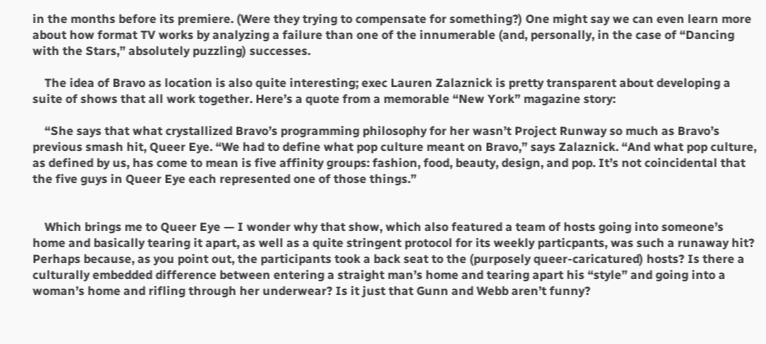in the months before its premiere. (Were they trying to compensate for something?) One might say we can even learn more about how format TV works by analyzing a failure than one of the innumerable (and, personally, in the case of “Dancing with the Stars,” absolutely puzzling) successes.

    The idea of Bravo as location is also quite interesting; exec Lauren Zalaznick is pretty transparent about developing a suite of shows that all work together. Here’s a quote from a memorable “New York” magazine story:

    “She says that what crystallized Bravo’s programming philosophy for her wasn’t Project Runway so much as Bravo’s previous smash hit, Queer Eye. “We had to define what pop culture meant on Bravo,” says Zalaznick. “And what pop culture, as defined by us, has come to mean is five affinity groups: fashion, food, beauty, design, and pop. It’s not coincidental that the five guys in Queer Eye each represented one of those things.”


    Which brings me to Queer Eye — I wonder why that show, which also featured a team of hosts going into someone’s home and basically tearing it apart, as well as a quite stringent protocol for its weekly particpants, was such a runaway hit? Perhaps because, as you point out, the participants took a back seat to the (purposely queer-caricatured) hosts? Is there a culturally embedded difference between entering a straight man’s home and tearing apart his “style” and going into a woman’s home and rifling through her underwear? Is it just that Gunn and Webb aren’t funny?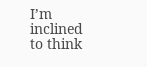I’m inclined to think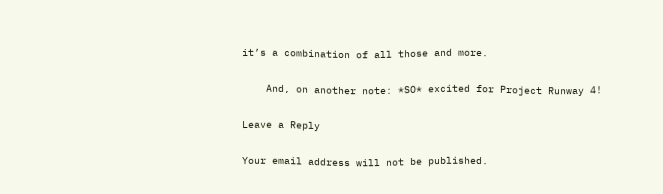it’s a combination of all those and more.

    And, on another note: *SO* excited for Project Runway 4!

Leave a Reply

Your email address will not be published.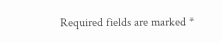Required fields are marked *